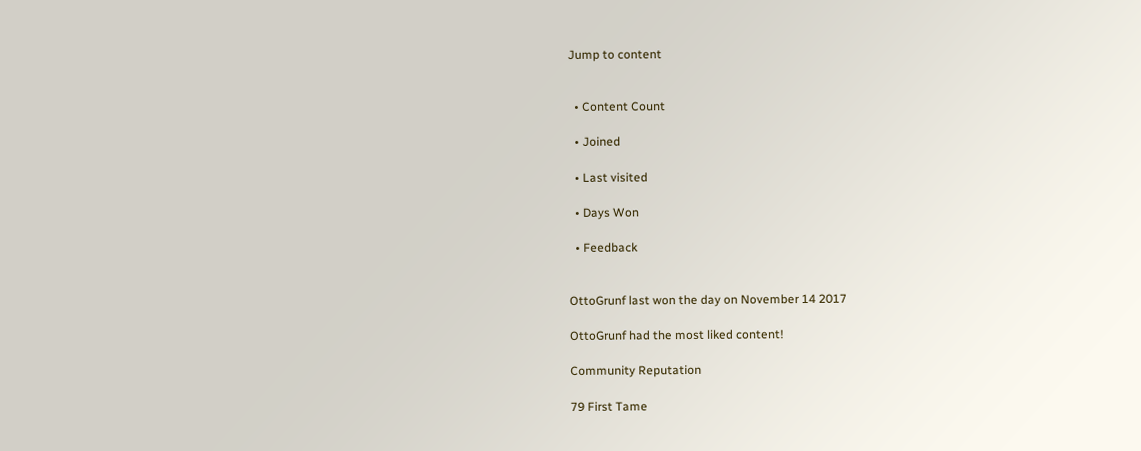Jump to content


  • Content Count

  • Joined

  • Last visited

  • Days Won

  • Feedback


OttoGrunf last won the day on November 14 2017

OttoGrunf had the most liked content!

Community Reputation

79 First Tame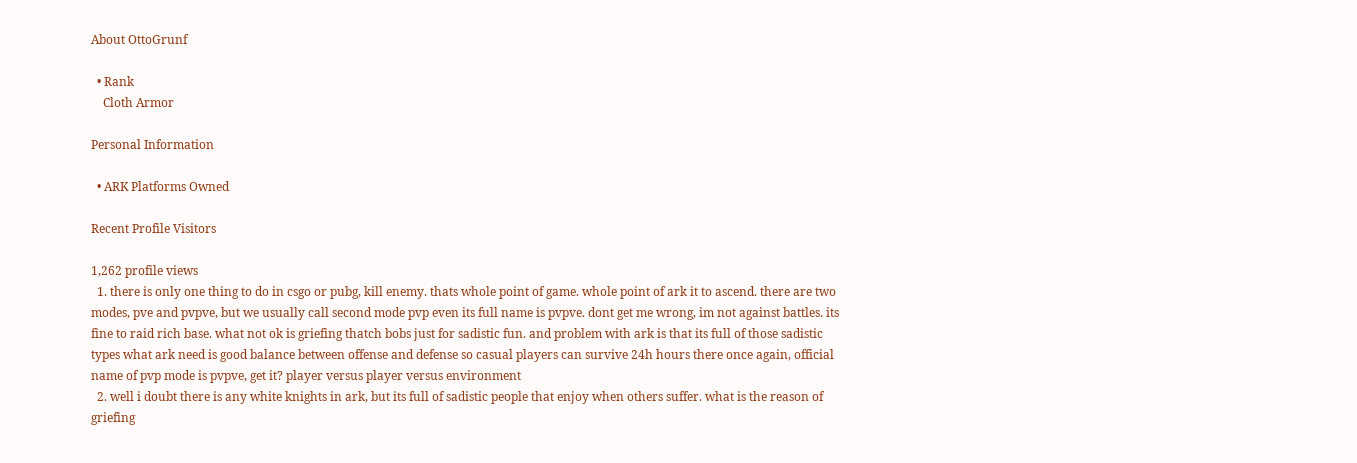About OttoGrunf

  • Rank
    Cloth Armor

Personal Information

  • ARK Platforms Owned

Recent Profile Visitors

1,262 profile views
  1. there is only one thing to do in csgo or pubg, kill enemy. thats whole point of game. whole point of ark it to ascend. there are two modes, pve and pvpve, but we usually call second mode pvp even its full name is pvpve. dont get me wrong, im not against battles. its fine to raid rich base. what not ok is griefing thatch bobs just for sadistic fun. and problem with ark is that its full of those sadistic types what ark need is good balance between offense and defense so casual players can survive 24h hours there once again, official name of pvp mode is pvpve, get it? player versus player versus environment
  2. well i doubt there is any white knights in ark, but its full of sadistic people that enjoy when others suffer. what is the reason of griefing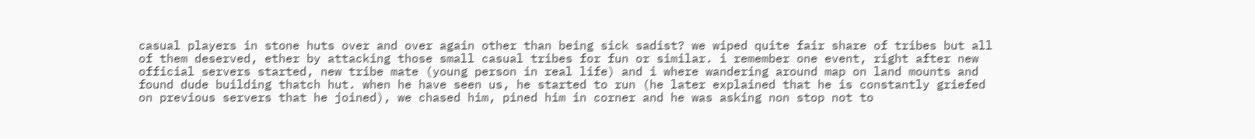casual players in stone huts over and over again other than being sick sadist? we wiped quite fair share of tribes but all of them deserved, ether by attacking those small casual tribes for fun or similar. i remember one event, right after new official servers started, new tribe mate (young person in real life) and i where wandering around map on land mounts and found dude building thatch hut. when he have seen us, he started to run (he later explained that he is constantly griefed on previous servers that he joined), we chased him, pined him in corner and he was asking non stop not to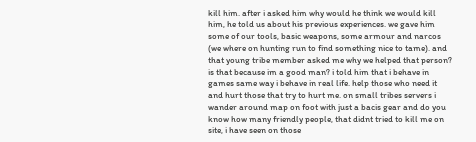kill him. after i asked him why would he think we would kill him, he told us about his previous experiences. we gave him some of our tools, basic weapons, some armour and narcos (we where on hunting run to find something nice to tame). and that young tribe member asked me why we helped that person? is that because im a good man? i told him that i behave in games same way i behave in real life. help those who need it and hurt those that try to hurt me. on small tribes servers i wander around map on foot with just a bacis gear and do you know how many friendly people, that didnt tried to kill me on site, i have seen on those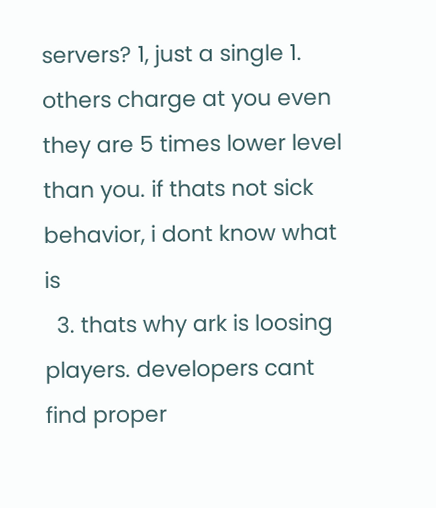servers? 1, just a single 1. others charge at you even they are 5 times lower level than you. if thats not sick behavior, i dont know what is
  3. thats why ark is loosing players. developers cant find proper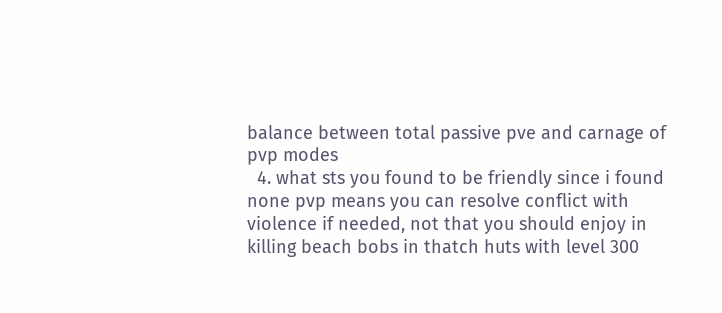balance between total passive pve and carnage of pvp modes
  4. what sts you found to be friendly since i found none pvp means you can resolve conflict with violence if needed, not that you should enjoy in killing beach bobs in thatch huts with level 300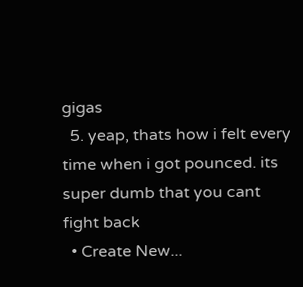gigas
  5. yeap, thats how i felt every time when i got pounced. its super dumb that you cant fight back
  • Create New...